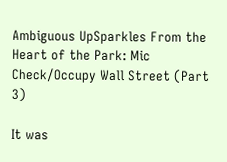Ambiguous UpSparkles From the Heart of the Park: Mic Check/Occupy Wall Street (Part 3)

It was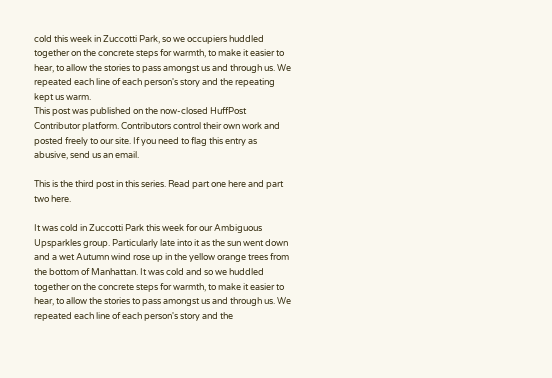cold this week in Zuccotti Park, so we occupiers huddled together on the concrete steps for warmth, to make it easier to hear, to allow the stories to pass amongst us and through us. We repeated each line of each person's story and the repeating kept us warm.
This post was published on the now-closed HuffPost Contributor platform. Contributors control their own work and posted freely to our site. If you need to flag this entry as abusive, send us an email.

This is the third post in this series. Read part one here and part two here.

It was cold in Zuccotti Park this week for our Ambiguous Upsparkles group. Particularly late into it as the sun went down and a wet Autumn wind rose up in the yellow orange trees from the bottom of Manhattan. It was cold and so we huddled together on the concrete steps for warmth, to make it easier to hear, to allow the stories to pass amongst us and through us. We repeated each line of each person's story and the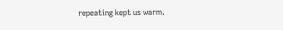repeating kept us warm.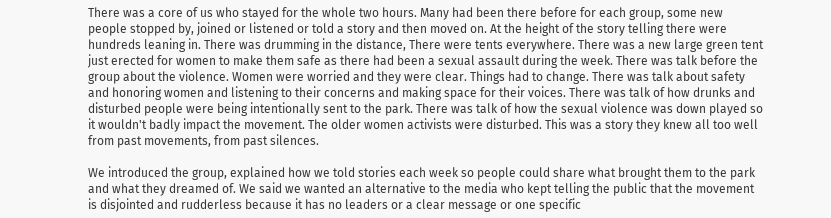There was a core of us who stayed for the whole two hours. Many had been there before for each group, some new people stopped by, joined or listened or told a story and then moved on. At the height of the story telling there were hundreds leaning in. There was drumming in the distance, There were tents everywhere. There was a new large green tent just erected for women to make them safe as there had been a sexual assault during the week. There was talk before the group about the violence. Women were worried and they were clear. Things had to change. There was talk about safety and honoring women and listening to their concerns and making space for their voices. There was talk of how drunks and disturbed people were being intentionally sent to the park. There was talk of how the sexual violence was down played so it wouldn't badly impact the movement. The older women activists were disturbed. This was a story they knew all too well from past movements, from past silences.

We introduced the group, explained how we told stories each week so people could share what brought them to the park and what they dreamed of. We said we wanted an alternative to the media who kept telling the public that the movement is disjointed and rudderless because it has no leaders or a clear message or one specific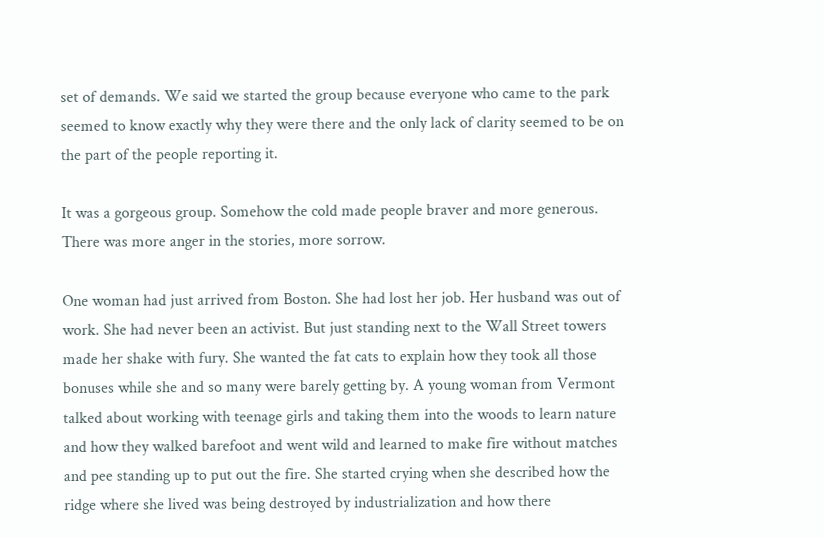set of demands. We said we started the group because everyone who came to the park seemed to know exactly why they were there and the only lack of clarity seemed to be on the part of the people reporting it.

It was a gorgeous group. Somehow the cold made people braver and more generous. There was more anger in the stories, more sorrow.

One woman had just arrived from Boston. She had lost her job. Her husband was out of work. She had never been an activist. But just standing next to the Wall Street towers made her shake with fury. She wanted the fat cats to explain how they took all those bonuses while she and so many were barely getting by. A young woman from Vermont talked about working with teenage girls and taking them into the woods to learn nature and how they walked barefoot and went wild and learned to make fire without matches and pee standing up to put out the fire. She started crying when she described how the ridge where she lived was being destroyed by industrialization and how there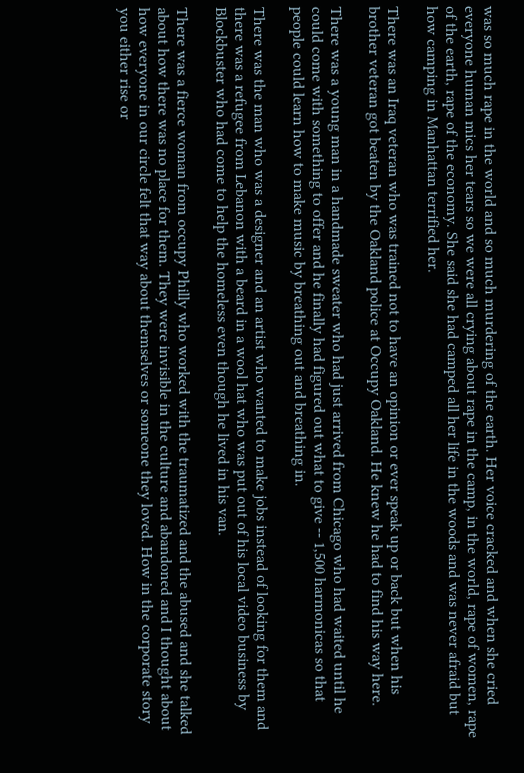was so much rape in the world and so much murdering of the earth. Her voice cracked and when she cried everyone human mics her tears so we were all crying about rape in the camp, in the world, rape of women, rape of the earth, rape of the economy. She said she had camped all her life in the woods and was never afraid but how camping in Manhattan terrified her.

There was an Iraq veteran who was trained not to have an opinion or ever speak up or back but when his brother veteran got beaten by the Oakland police at Occupy Oakland. He knew he had to find his way here.

There was a young man in a handmade sweater who had just arrived from Chicago who had waited until he could come with something to offer and he finally had figured out what to give -- 1,500 harmonicas so that people could learn how to make music by breathing out and breathing in.

There was the man who was a designer and an artist who wanted to make jobs instead of looking for them and there was a refugee from Lebanon with a beard in a wool hat who was put out of his local video business by Blockbuster who had come to help the homeless even though he lived in his van.

There was a fierce woman from occupy Philly who worked with the traumatized and the abused and she talked about how there was no place for them. They were invisible in the culture and abandoned and I thought about how everyone in our circle felt that way about themselves or someone they loved. How in the corporate story you either rise or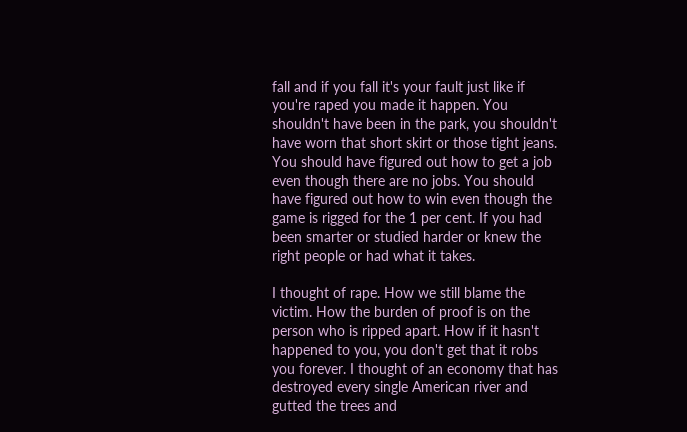fall and if you fall it's your fault just like if you're raped you made it happen. You shouldn't have been in the park, you shouldn't have worn that short skirt or those tight jeans. You should have figured out how to get a job even though there are no jobs. You should have figured out how to win even though the game is rigged for the 1 per cent. If you had been smarter or studied harder or knew the right people or had what it takes.

I thought of rape. How we still blame the victim. How the burden of proof is on the person who is ripped apart. How if it hasn't happened to you, you don't get that it robs you forever. I thought of an economy that has destroyed every single American river and gutted the trees and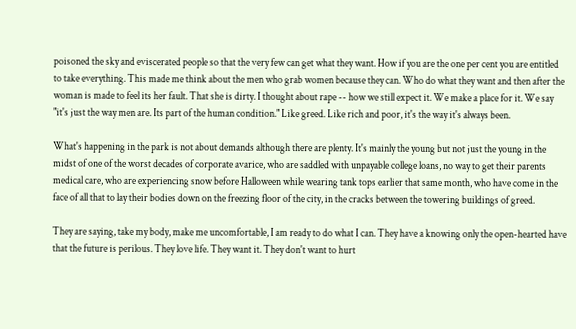poisoned the sky and eviscerated people so that the very few can get what they want. How if you are the one per cent you are entitled to take everything. This made me think about the men who grab women because they can. Who do what they want and then after the woman is made to feel its her fault. That she is dirty. I thought about rape -- how we still expect it. We make a place for it. We say "it's just the way men are. Its part of the human condition." Like greed. Like rich and poor, it's the way it's always been.

What's happening in the park is not about demands although there are plenty. It's mainly the young but not just the young in the midst of one of the worst decades of corporate avarice, who are saddled with unpayable college loans, no way to get their parents medical care, who are experiencing snow before Halloween while wearing tank tops earlier that same month, who have come in the face of all that to lay their bodies down on the freezing floor of the city, in the cracks between the towering buildings of greed.

They are saying, take my body, make me uncomfortable, I am ready to do what I can. They have a knowing only the open-hearted have that the future is perilous. They love life. They want it. They don't want to hurt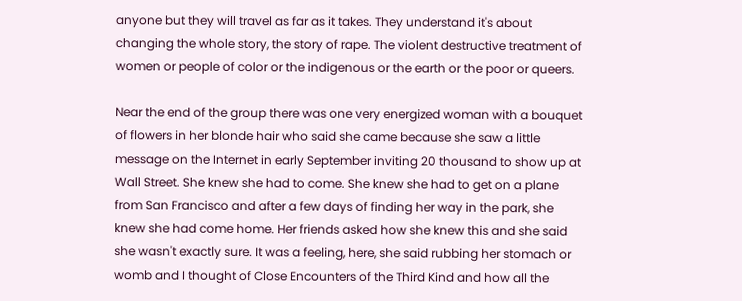anyone but they will travel as far as it takes. They understand it's about changing the whole story, the story of rape. The violent destructive treatment of women or people of color or the indigenous or the earth or the poor or queers.

Near the end of the group there was one very energized woman with a bouquet of flowers in her blonde hair who said she came because she saw a little message on the Internet in early September inviting 20 thousand to show up at Wall Street. She knew she had to come. She knew she had to get on a plane from San Francisco and after a few days of finding her way in the park, she knew she had come home. Her friends asked how she knew this and she said she wasn't exactly sure. It was a feeling, here, she said rubbing her stomach or womb and I thought of Close Encounters of the Third Kind and how all the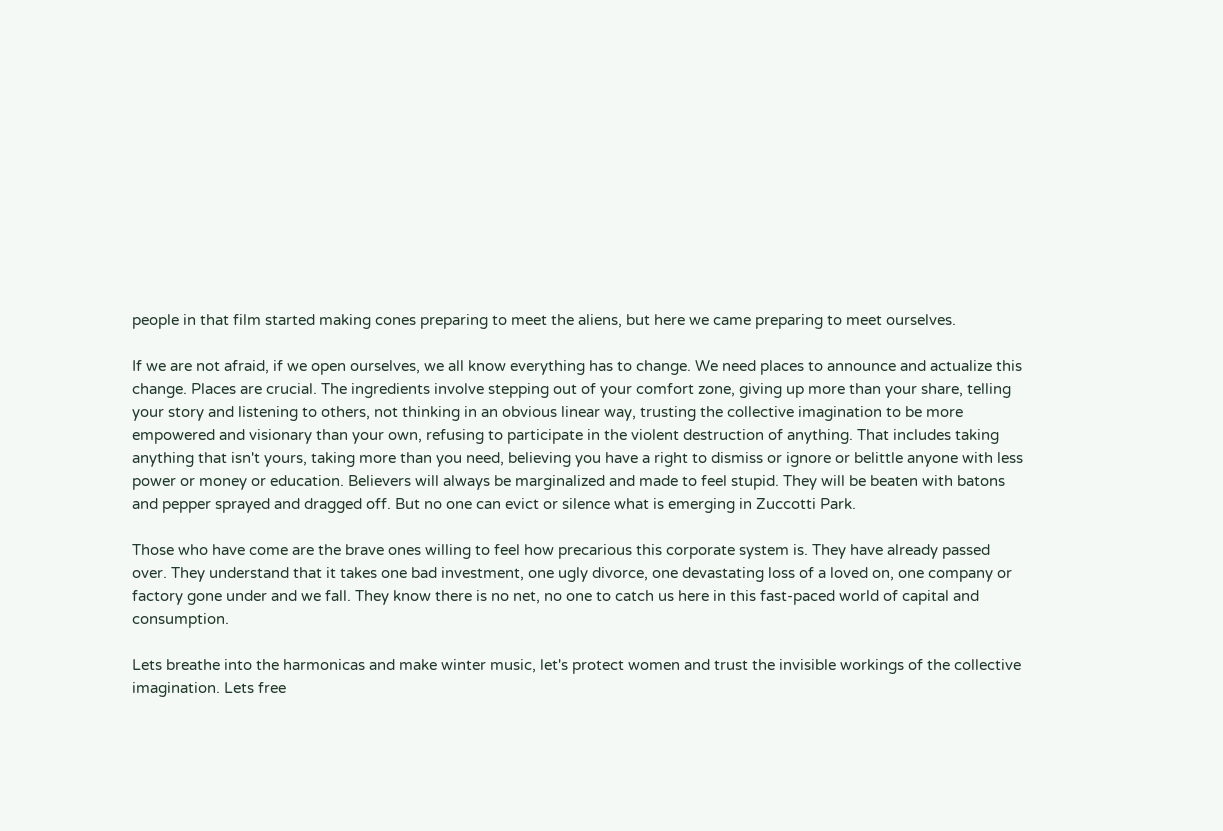people in that film started making cones preparing to meet the aliens, but here we came preparing to meet ourselves.

If we are not afraid, if we open ourselves, we all know everything has to change. We need places to announce and actualize this change. Places are crucial. The ingredients involve stepping out of your comfort zone, giving up more than your share, telling your story and listening to others, not thinking in an obvious linear way, trusting the collective imagination to be more empowered and visionary than your own, refusing to participate in the violent destruction of anything. That includes taking anything that isn't yours, taking more than you need, believing you have a right to dismiss or ignore or belittle anyone with less power or money or education. Believers will always be marginalized and made to feel stupid. They will be beaten with batons and pepper sprayed and dragged off. But no one can evict or silence what is emerging in Zuccotti Park.

Those who have come are the brave ones willing to feel how precarious this corporate system is. They have already passed over. They understand that it takes one bad investment, one ugly divorce, one devastating loss of a loved on, one company or factory gone under and we fall. They know there is no net, no one to catch us here in this fast-paced world of capital and consumption.

Lets breathe into the harmonicas and make winter music, let's protect women and trust the invisible workings of the collective imagination. Lets free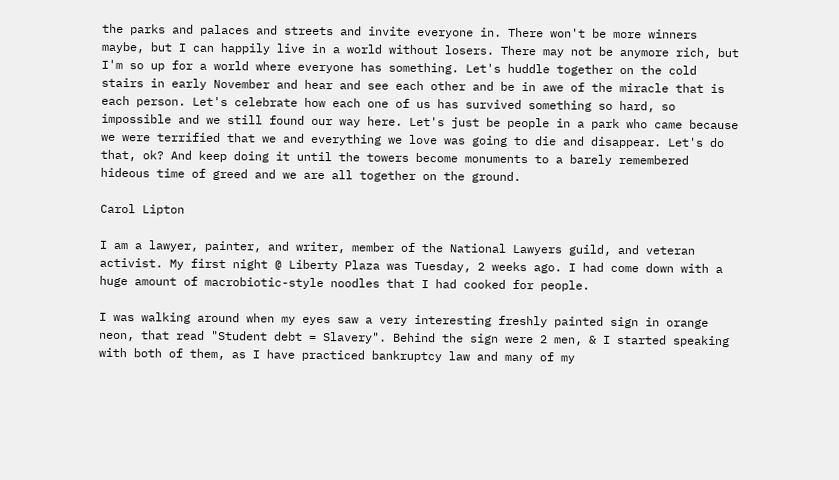the parks and palaces and streets and invite everyone in. There won't be more winners maybe, but I can happily live in a world without losers. There may not be anymore rich, but I'm so up for a world where everyone has something. Let's huddle together on the cold stairs in early November and hear and see each other and be in awe of the miracle that is each person. Let's celebrate how each one of us has survived something so hard, so impossible and we still found our way here. Let's just be people in a park who came because we were terrified that we and everything we love was going to die and disappear. Let's do that, ok? And keep doing it until the towers become monuments to a barely remembered hideous time of greed and we are all together on the ground.

Carol Lipton

I am a lawyer, painter, and writer, member of the National Lawyers guild, and veteran activist. My first night @ Liberty Plaza was Tuesday, 2 weeks ago. I had come down with a huge amount of macrobiotic-style noodles that I had cooked for people.

I was walking around when my eyes saw a very interesting freshly painted sign in orange neon, that read "Student debt = Slavery". Behind the sign were 2 men, & I started speaking with both of them, as I have practiced bankruptcy law and many of my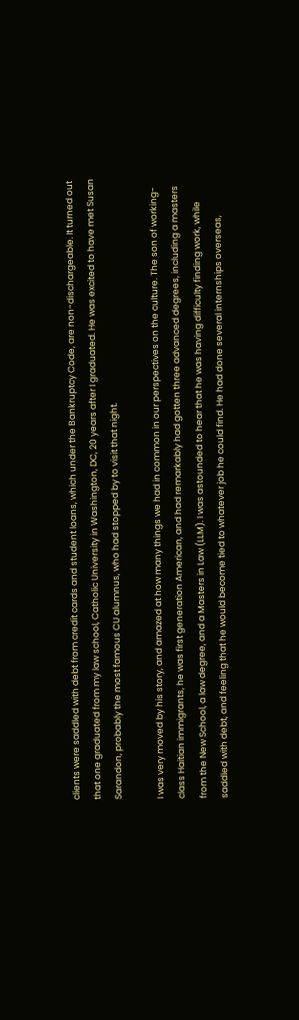clients were saddled with debt from credit cards and student loans, which under the Bankruptcy Code, are non-dischargeable. It turned out that one graduated from my law school, Catholic University in Washington, DC, 20 years after I graduated. He was excited to have met Susan Sarandon, probably the most famous CU alumnus, who had stopped by to visit that night.

I was very moved by his story, and amazed at how many things we had in common in our perspectives on the culture. The son of working-class Haitian immigrants, he was first generation American, and had remarkably had gotten three advanced degrees, including a masters from the New School, a law degree, and a Masters in Law (LLM). I was astounded to hear that he was having difficulty finding work, while saddled with debt, and feeling that he would become tied to whatever job he could find. He had done several internships overseas,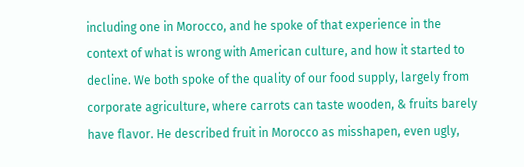including one in Morocco, and he spoke of that experience in the context of what is wrong with American culture, and how it started to decline. We both spoke of the quality of our food supply, largely from corporate agriculture, where carrots can taste wooden, & fruits barely have flavor. He described fruit in Morocco as misshapen, even ugly,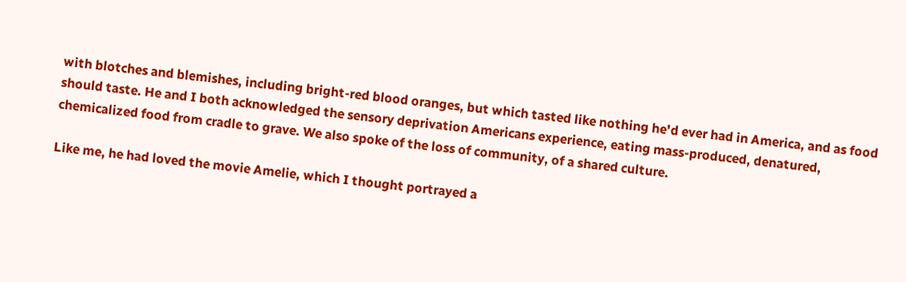with blotches and blemishes, including bright-red blood oranges, but which tasted like nothing he'd ever had in America, and as food should taste. He and I both acknowledged the sensory deprivation Americans experience, eating mass-produced, denatured, chemicalized food from cradle to grave. We also spoke of the loss of community, of a shared culture.

Like me, he had loved the movie Amelie, which I thought portrayed a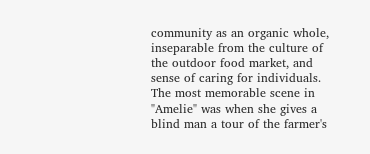community as an organic whole, inseparable from the culture of the outdoor food market, and sense of caring for individuals. The most memorable scene in "Amelie" was when she gives a blind man a tour of the farmer's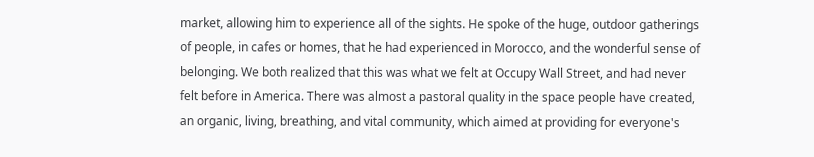market, allowing him to experience all of the sights. He spoke of the huge, outdoor gatherings of people, in cafes or homes, that he had experienced in Morocco, and the wonderful sense of belonging. We both realized that this was what we felt at Occupy Wall Street, and had never felt before in America. There was almost a pastoral quality in the space people have created, an organic, living, breathing, and vital community, which aimed at providing for everyone's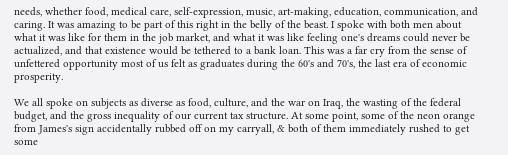needs, whether food, medical care, self-expression, music, art-making, education, communication, and caring. It was amazing to be part of this right in the belly of the beast. I spoke with both men about what it was like for them in the job market, and what it was like feeling one's dreams could never be actualized, and that existence would be tethered to a bank loan. This was a far cry from the sense of unfettered opportunity most of us felt as graduates during the 60's and 70's, the last era of economic prosperity.

We all spoke on subjects as diverse as food, culture, and the war on Iraq, the wasting of the federal budget, and the gross inequality of our current tax structure. At some point, some of the neon orange from James's sign accidentally rubbed off on my carryall, & both of them immediately rushed to get some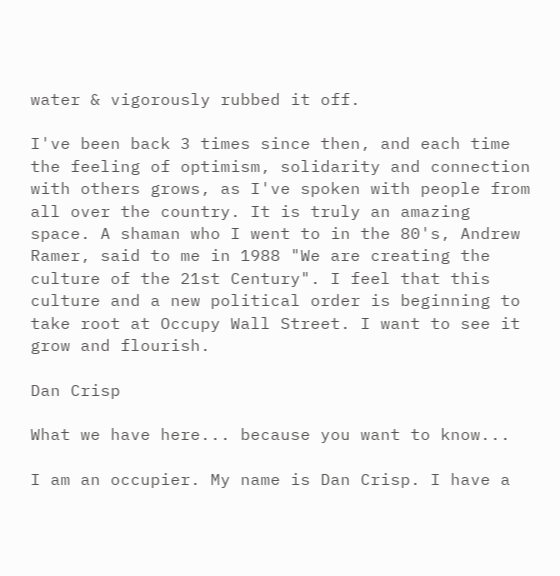water & vigorously rubbed it off.

I've been back 3 times since then, and each time the feeling of optimism, solidarity and connection with others grows, as I've spoken with people from all over the country. It is truly an amazing space. A shaman who I went to in the 80's, Andrew Ramer, said to me in 1988 "We are creating the culture of the 21st Century". I feel that this culture and a new political order is beginning to take root at Occupy Wall Street. I want to see it grow and flourish.

Dan Crisp

What we have here... because you want to know...

I am an occupier. My name is Dan Crisp. I have a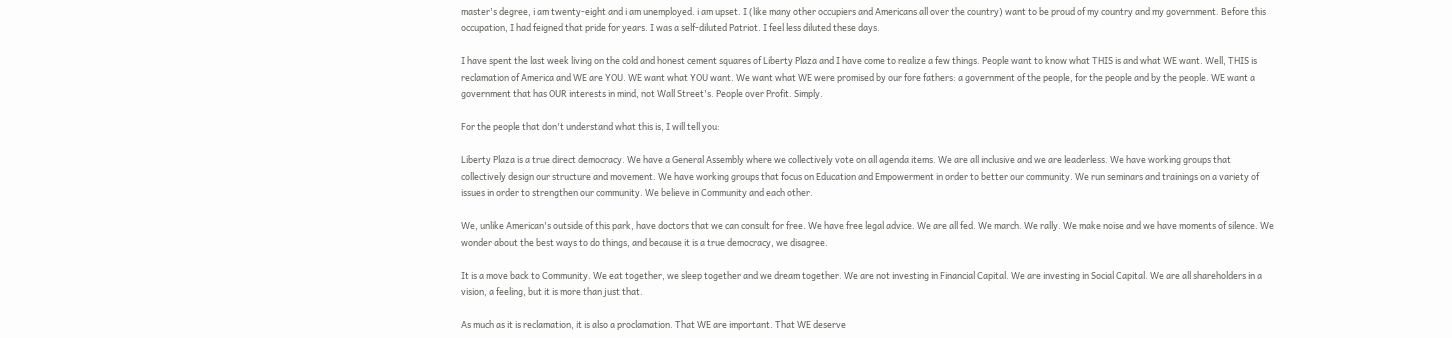master's degree, i am twenty-eight and i am unemployed. i am upset. I (like many other occupiers and Americans all over the country) want to be proud of my country and my government. Before this occupation, I had feigned that pride for years. I was a self-diluted Patriot. I feel less diluted these days.

I have spent the last week living on the cold and honest cement squares of Liberty Plaza and I have come to realize a few things. People want to know what THIS is and what WE want. Well, THIS is reclamation of America and WE are YOU. WE want what YOU want. We want what WE were promised by our fore fathers: a government of the people, for the people and by the people. WE want a government that has OUR interests in mind, not Wall Street's. People over Profit. Simply.

For the people that don't understand what this is, I will tell you:

Liberty Plaza is a true direct democracy. We have a General Assembly where we collectively vote on all agenda items. We are all inclusive and we are leaderless. We have working groups that collectively design our structure and movement. We have working groups that focus on Education and Empowerment in order to better our community. We run seminars and trainings on a variety of issues in order to strengthen our community. We believe in Community and each other.

We, unlike American's outside of this park, have doctors that we can consult for free. We have free legal advice. We are all fed. We march. We rally. We make noise and we have moments of silence. We wonder about the best ways to do things, and because it is a true democracy, we disagree.

It is a move back to Community. We eat together, we sleep together and we dream together. We are not investing in Financial Capital. We are investing in Social Capital. We are all shareholders in a vision, a feeling, but it is more than just that.

As much as it is reclamation, it is also a proclamation. That WE are important. That WE deserve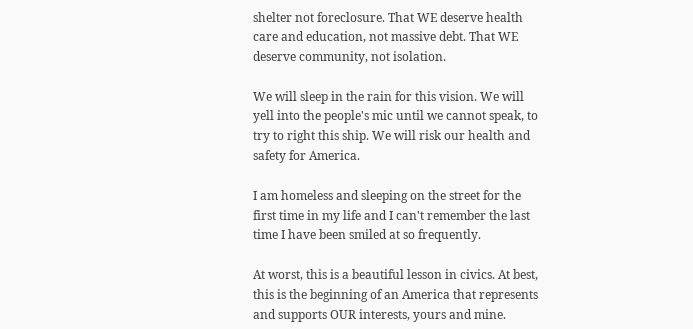shelter not foreclosure. That WE deserve health care and education, not massive debt. That WE deserve community, not isolation.

We will sleep in the rain for this vision. We will yell into the people's mic until we cannot speak, to try to right this ship. We will risk our health and safety for America.

I am homeless and sleeping on the street for the first time in my life and I can't remember the last time I have been smiled at so frequently.

At worst, this is a beautiful lesson in civics. At best, this is the beginning of an America that represents and supports OUR interests, yours and mine.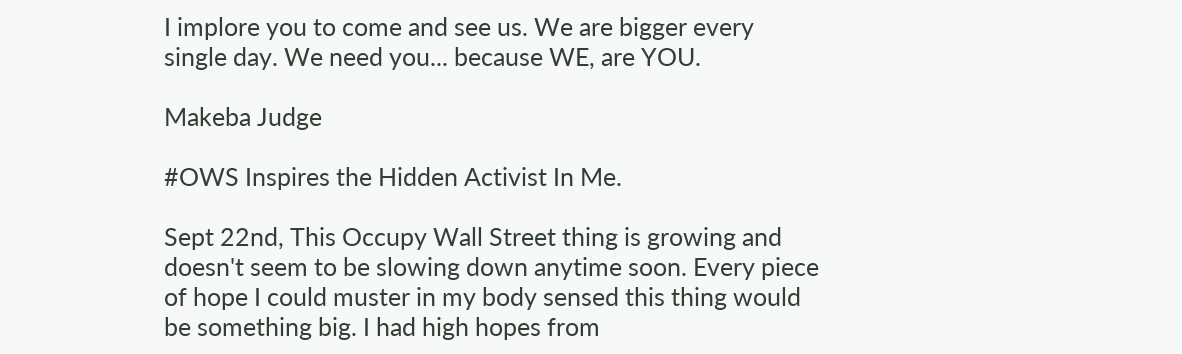I implore you to come and see us. We are bigger every single day. We need you... because WE, are YOU.

Makeba Judge

#OWS Inspires the Hidden Activist In Me.

Sept 22nd, This Occupy Wall Street thing is growing and doesn't seem to be slowing down anytime soon. Every piece of hope I could muster in my body sensed this thing would be something big. I had high hopes from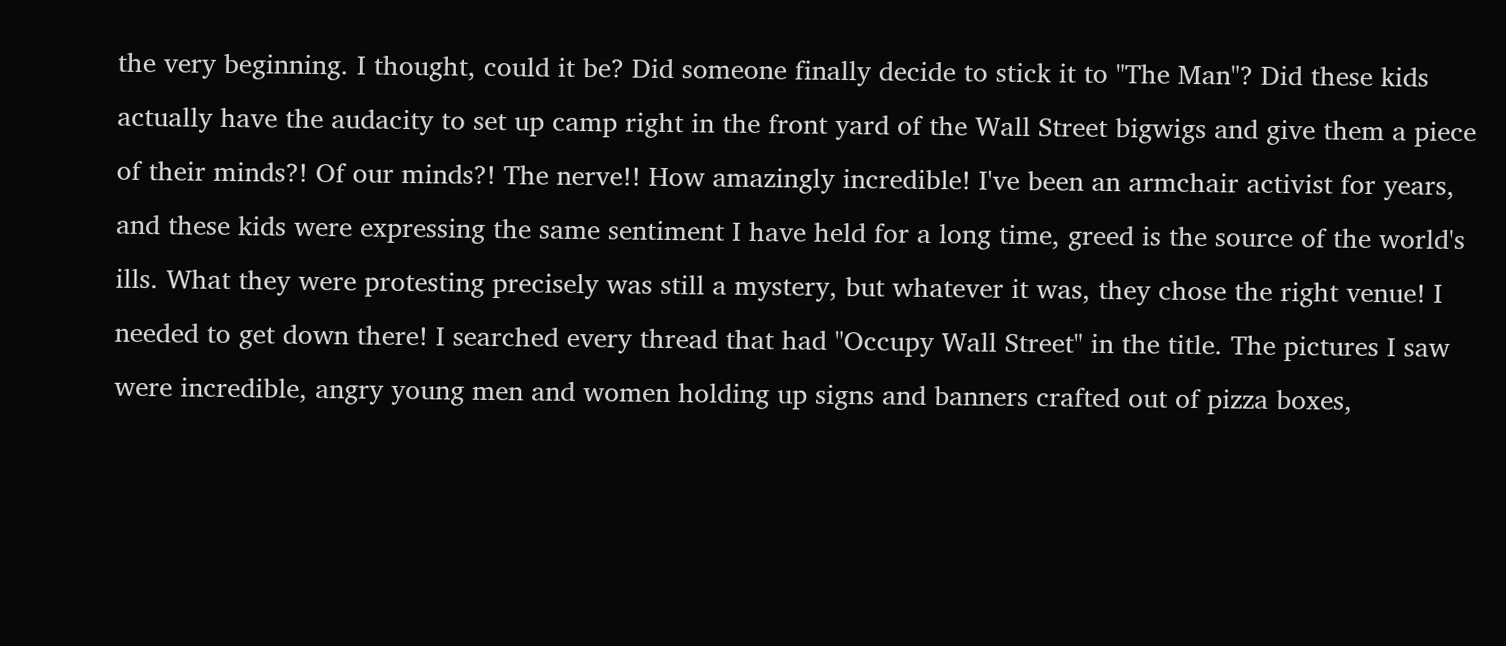the very beginning. I thought, could it be? Did someone finally decide to stick it to "The Man"? Did these kids actually have the audacity to set up camp right in the front yard of the Wall Street bigwigs and give them a piece of their minds?! Of our minds?! The nerve!! How amazingly incredible! I've been an armchair activist for years, and these kids were expressing the same sentiment I have held for a long time, greed is the source of the world's ills. What they were protesting precisely was still a mystery, but whatever it was, they chose the right venue! I needed to get down there! I searched every thread that had "Occupy Wall Street" in the title. The pictures I saw were incredible, angry young men and women holding up signs and banners crafted out of pizza boxes,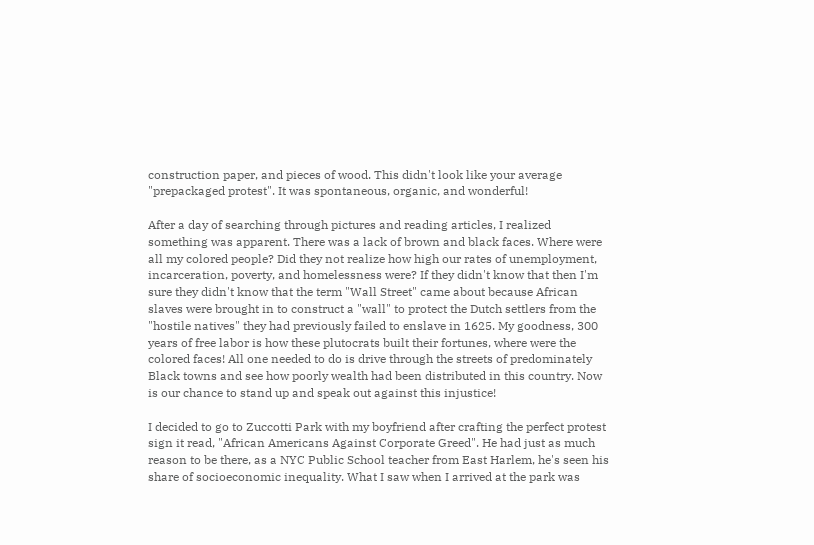construction paper, and pieces of wood. This didn't look like your average "prepackaged protest". It was spontaneous, organic, and wonderful!

After a day of searching through pictures and reading articles, I realized something was apparent. There was a lack of brown and black faces. Where were all my colored people? Did they not realize how high our rates of unemployment, incarceration, poverty, and homelessness were? If they didn't know that then I'm sure they didn't know that the term "Wall Street" came about because African slaves were brought in to construct a "wall" to protect the Dutch settlers from the "hostile natives" they had previously failed to enslave in 1625. My goodness, 300 years of free labor is how these plutocrats built their fortunes, where were the colored faces! All one needed to do is drive through the streets of predominately Black towns and see how poorly wealth had been distributed in this country. Now is our chance to stand up and speak out against this injustice!

I decided to go to Zuccotti Park with my boyfriend after crafting the perfect protest sign it read, "African Americans Against Corporate Greed". He had just as much reason to be there, as a NYC Public School teacher from East Harlem, he's seen his share of socioeconomic inequality. What I saw when I arrived at the park was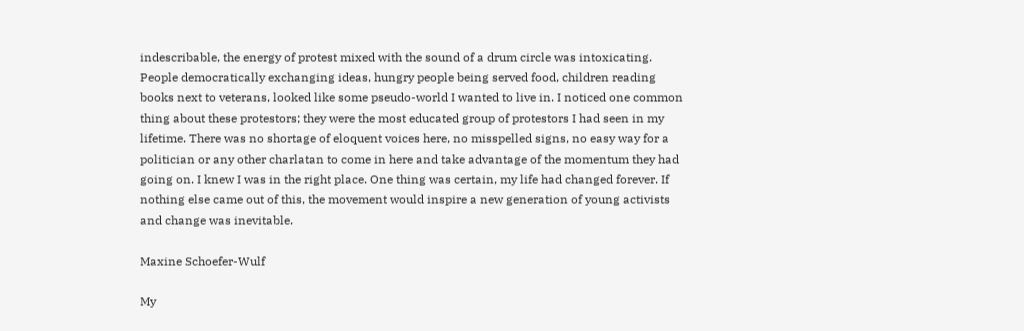indescribable, the energy of protest mixed with the sound of a drum circle was intoxicating. People democratically exchanging ideas, hungry people being served food, children reading books next to veterans, looked like some pseudo-world I wanted to live in. I noticed one common thing about these protestors; they were the most educated group of protestors I had seen in my lifetime. There was no shortage of eloquent voices here, no misspelled signs, no easy way for a politician or any other charlatan to come in here and take advantage of the momentum they had going on. I knew I was in the right place. One thing was certain, my life had changed forever. If nothing else came out of this, the movement would inspire a new generation of young activists and change was inevitable.

Maxine Schoefer-Wulf

My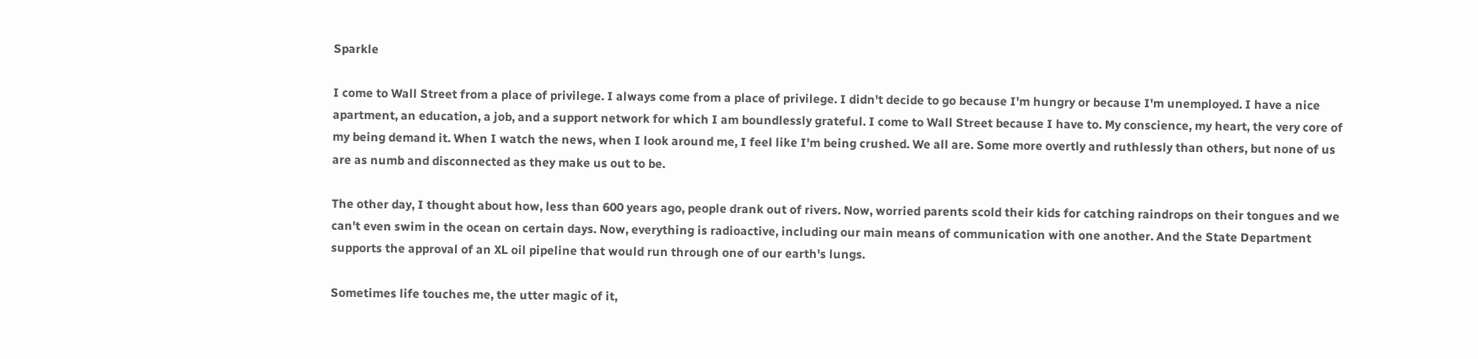Sparkle

I come to Wall Street from a place of privilege. I always come from a place of privilege. I didn't decide to go because I'm hungry or because I'm unemployed. I have a nice apartment, an education, a job, and a support network for which I am boundlessly grateful. I come to Wall Street because I have to. My conscience, my heart, the very core of my being demand it. When I watch the news, when I look around me, I feel like I'm being crushed. We all are. Some more overtly and ruthlessly than others, but none of us are as numb and disconnected as they make us out to be.

The other day, I thought about how, less than 600 years ago, people drank out of rivers. Now, worried parents scold their kids for catching raindrops on their tongues and we can't even swim in the ocean on certain days. Now, everything is radioactive, including our main means of communication with one another. And the State Department supports the approval of an XL oil pipeline that would run through one of our earth's lungs.

Sometimes life touches me, the utter magic of it,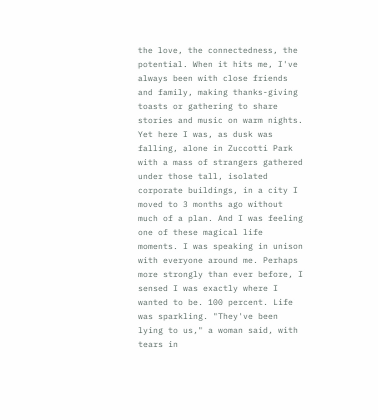the love, the connectedness, the potential. When it hits me, I've always been with close friends and family, making thanks-giving toasts or gathering to share stories and music on warm nights. Yet here I was, as dusk was falling, alone in Zuccotti Park with a mass of strangers gathered under those tall, isolated corporate buildings, in a city I moved to 3 months ago without much of a plan. And I was feeling one of these magical life moments. I was speaking in unison with everyone around me. Perhaps more strongly than ever before, I sensed I was exactly where I wanted to be. 100 percent. Life was sparkling. "They've been lying to us," a woman said, with tears in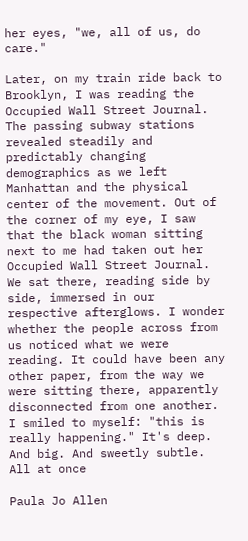her eyes, "we, all of us, do care."

Later, on my train ride back to Brooklyn, I was reading the Occupied Wall Street Journal. The passing subway stations revealed steadily and predictably changing demographics as we left Manhattan and the physical center of the movement. Out of the corner of my eye, I saw that the black woman sitting next to me had taken out her Occupied Wall Street Journal. We sat there, reading side by side, immersed in our respective afterglows. I wonder whether the people across from us noticed what we were reading. It could have been any other paper, from the way we were sitting there, apparently disconnected from one another. I smiled to myself: "this is really happening." It's deep. And big. And sweetly subtle. All at once

Paula Jo Allen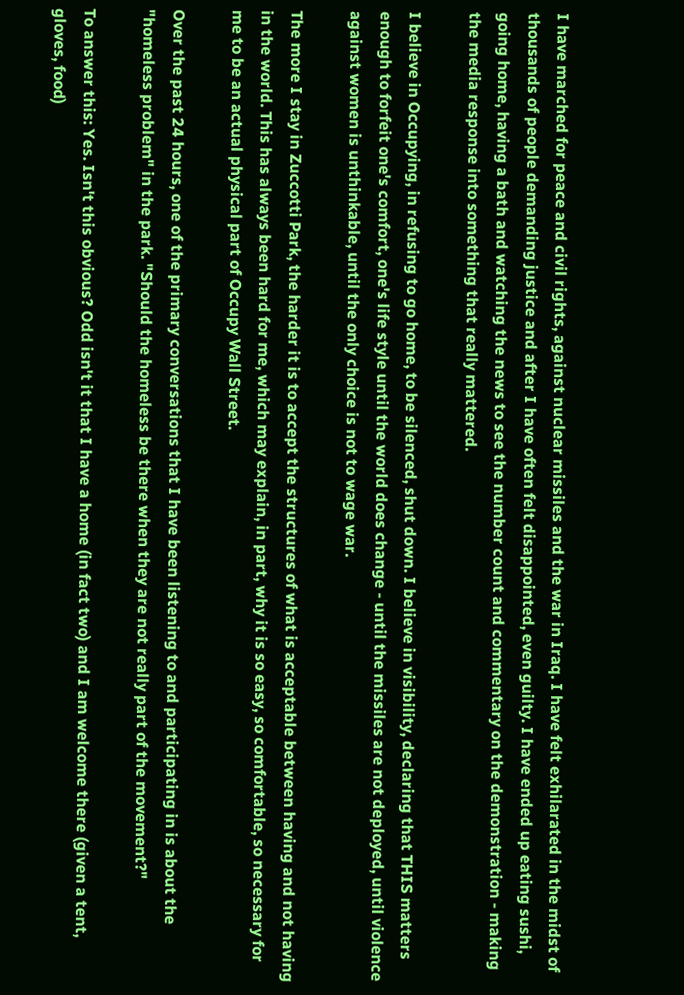I have marched for peace and civil rights, against nuclear missiles and the war in Iraq. I have felt exhilarated in the midst of thousands of people demanding justice and after I have often felt disappointed, even guilty. I have ended up eating sushi, going home, having a bath and watching the news to see the number count and commentary on the demonstration - making the media response into something that really mattered.

I believe in Occupying, in refusing to go home, to be silenced, shut down. I believe in visibility, declaring that THIS matters enough to forfeit one's comfort, one's life style until the world does change - until the missiles are not deployed, until violence against women is unthinkable, until the only choice is not to wage war.

The more I stay in Zuccotti Park, the harder it is to accept the structures of what is acceptable between having and not having in the world. This has always been hard for me, which may explain, in part, why it is so easy, so comfortable, so necessary for me to be an actual physical part of Occupy Wall Street.

Over the past 24 hours, one of the primary conversations that I have been listening to and participating in is about the "homeless problem" in the park. "Should the homeless be there when they are not really part of the movement?"

To answer this: Yes. Isn't this obvious? Odd isn't it that I have a home (in fact two) and I am welcome there (given a tent, gloves, food)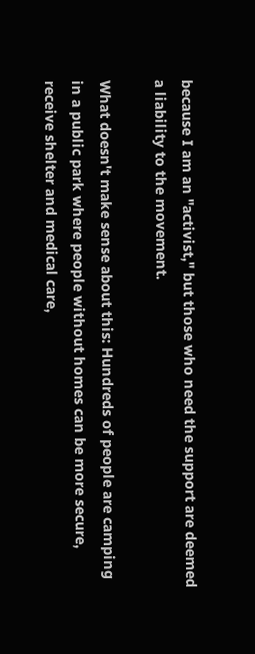because I am an "activist," but those who need the support are deemed a liability to the movement.

What doesn't make sense about this: Hundreds of people are camping in a public park where people without homes can be more secure, receive shelter and medical care,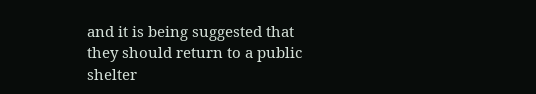and it is being suggested that they should return to a public shelter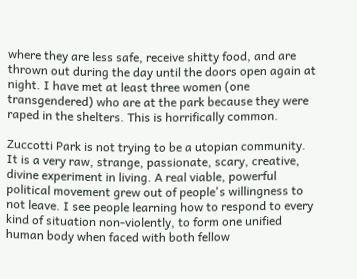where they are less safe, receive shitty food, and are thrown out during the day until the doors open again at night. I have met at least three women (one transgendered) who are at the park because they were raped in the shelters. This is horrifically common.

Zuccotti Park is not trying to be a utopian community. It is a very raw, strange, passionate, scary, creative, divine experiment in living. A real viable, powerful political movement grew out of people's willingness to not leave. I see people learning how to respond to every kind of situation non-violently, to form one unified human body when faced with both fellow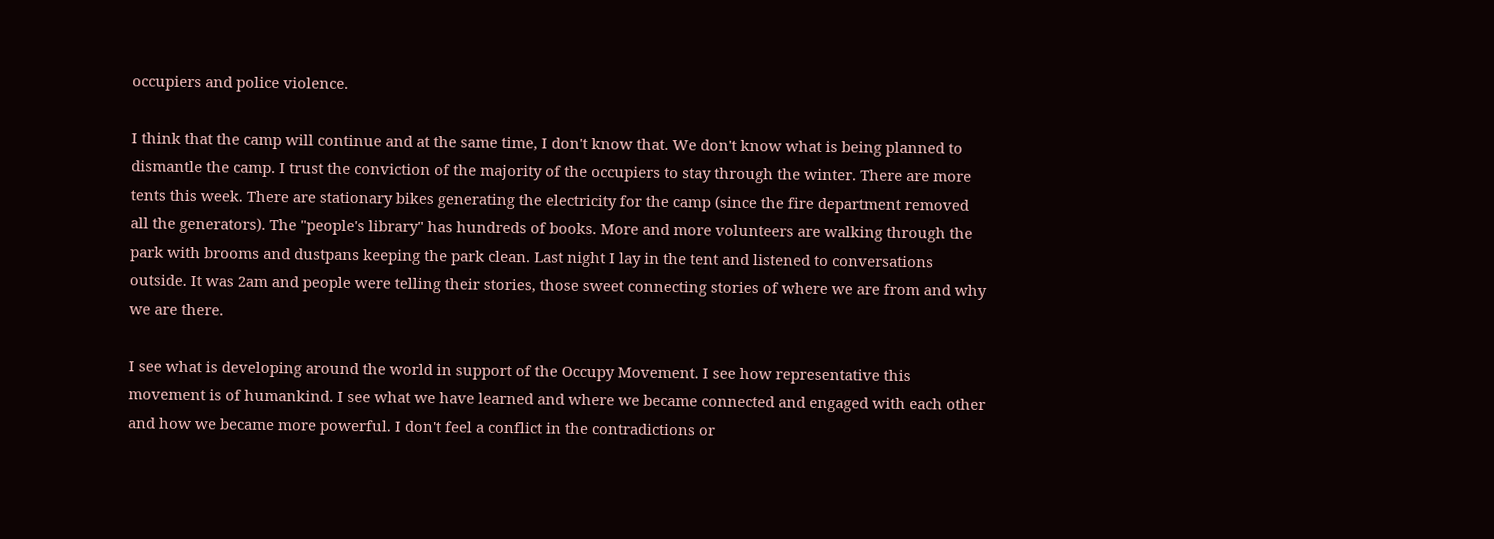occupiers and police violence.

I think that the camp will continue and at the same time, I don't know that. We don't know what is being planned to dismantle the camp. I trust the conviction of the majority of the occupiers to stay through the winter. There are more tents this week. There are stationary bikes generating the electricity for the camp (since the fire department removed all the generators). The "people's library" has hundreds of books. More and more volunteers are walking through the park with brooms and dustpans keeping the park clean. Last night I lay in the tent and listened to conversations outside. It was 2am and people were telling their stories, those sweet connecting stories of where we are from and why we are there.

I see what is developing around the world in support of the Occupy Movement. I see how representative this movement is of humankind. I see what we have learned and where we became connected and engaged with each other and how we became more powerful. I don't feel a conflict in the contradictions or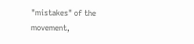"mistakes" of the movement,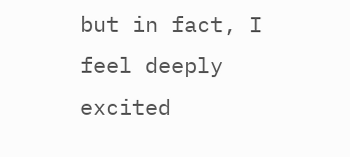but in fact, I feel deeply excited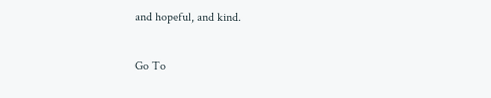and hopeful, and kind.

Go To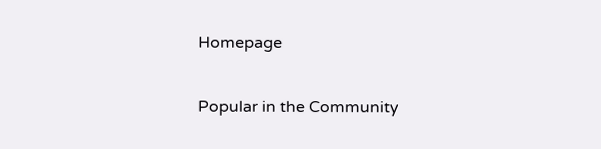Homepage

Popular in the Community